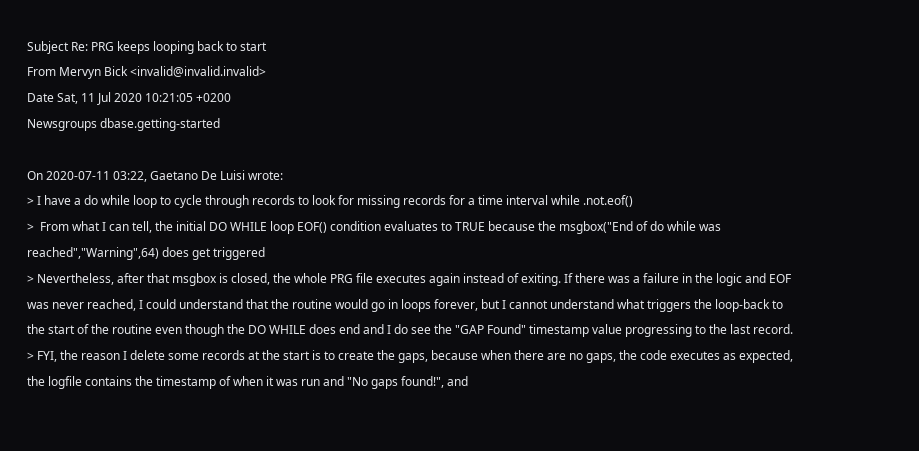Subject Re: PRG keeps looping back to start
From Mervyn Bick <invalid@invalid.invalid>
Date Sat, 11 Jul 2020 10:21:05 +0200
Newsgroups dbase.getting-started

On 2020-07-11 03:22, Gaetano De Luisi wrote:
> I have a do while loop to cycle through records to look for missing records for a time interval while .not.eof()
>  From what I can tell, the initial DO WHILE loop EOF() condition evaluates to TRUE because the msgbox("End of do while was reached","Warning",64) does get triggered
> Nevertheless, after that msgbox is closed, the whole PRG file executes again instead of exiting. If there was a failure in the logic and EOF was never reached, I could understand that the routine would go in loops forever, but I cannot understand what triggers the loop-back to the start of the routine even though the DO WHILE does end and I do see the "GAP Found" timestamp value progressing to the last record.
> FYI, the reason I delete some records at the start is to create the gaps, because when there are no gaps, the code executes as expected, the logfile contains the timestamp of when it was run and "No gaps found!", and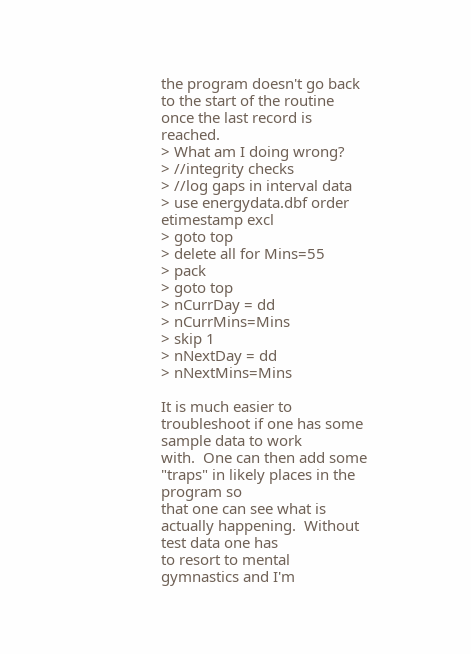the program doesn't go back to the start of the routine once the last record is reached.
> What am I doing wrong?
> //integrity checks
> //log gaps in interval data
> use energydata.dbf order etimestamp excl
> goto top
> delete all for Mins=55
> pack
> goto top
> nCurrDay = dd
> nCurrMins=Mins
> skip 1
> nNextDay = dd
> nNextMins=Mins

It is much easier to troubleshoot if one has some sample data to work
with.  One can then add some "traps" in likely places in the program so
that one can see what is actually happening.  Without test data one has
to resort to mental gymnastics and I'm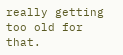really getting too old for that.